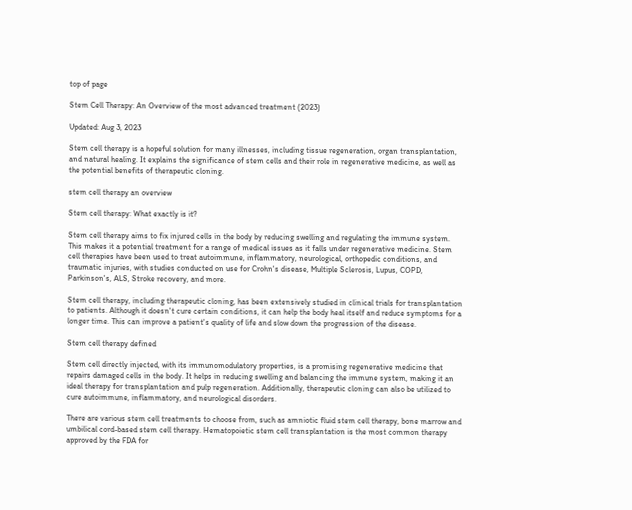top of page

Stem Cell Therapy: An Overview of the most advanced treatment (2023)

Updated: Aug 3, 2023

Stem cell therapy is a hopeful solution for many illnesses, including tissue regeneration, organ transplantation, and natural healing. It explains the significance of stem cells and their role in regenerative medicine, as well as the potential benefits of therapeutic cloning.

stem cell therapy an overview

Stem cell therapy: What exactly is it?

Stem cell therapy aims to fix injured cells in the body by reducing swelling and regulating the immune system. This makes it a potential treatment for a range of medical issues as it falls under regenerative medicine. Stem cell therapies have been used to treat autoimmune, inflammatory, neurological, orthopedic conditions, and traumatic injuries, with studies conducted on use for Crohn's disease, Multiple Sclerosis, Lupus, COPD, Parkinson's, ALS, Stroke recovery, and more.

Stem cell therapy, including therapeutic cloning, has been extensively studied in clinical trials for transplantation to patients. Although it doesn't cure certain conditions, it can help the body heal itself and reduce symptoms for a longer time. This can improve a patient's quality of life and slow down the progression of the disease.

Stem cell therapy defined

Stem cell directly injected, with its immunomodulatory properties, is a promising regenerative medicine that repairs damaged cells in the body. It helps in reducing swelling and balancing the immune system, making it an ideal therapy for transplantation and pulp regeneration. Additionally, therapeutic cloning can also be utilized to cure autoimmune, inflammatory, and neurological disorders.

There are various stem cell treatments to choose from, such as amniotic fluid stem cell therapy, bone marrow and umbilical cord-based stem cell therapy. Hematopoietic stem cell transplantation is the most common therapy approved by the FDA for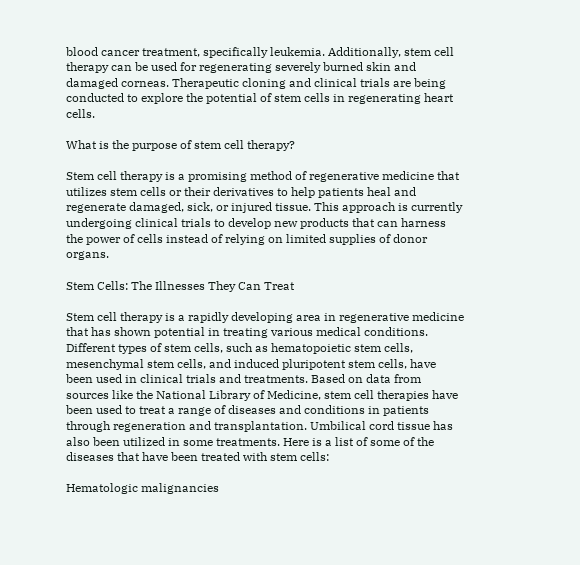blood cancer treatment, specifically leukemia. Additionally, stem cell therapy can be used for regenerating severely burned skin and damaged corneas. Therapeutic cloning and clinical trials are being conducted to explore the potential of stem cells in regenerating heart cells.

What is the purpose of stem cell therapy?

Stem cell therapy is a promising method of regenerative medicine that utilizes stem cells or their derivatives to help patients heal and regenerate damaged, sick, or injured tissue. This approach is currently undergoing clinical trials to develop new products that can harness the power of cells instead of relying on limited supplies of donor organs.

Stem Cells: The Illnesses They Can Treat

Stem cell therapy is a rapidly developing area in regenerative medicine that has shown potential in treating various medical conditions. Different types of stem cells, such as hematopoietic stem cells, mesenchymal stem cells, and induced pluripotent stem cells, have been used in clinical trials and treatments. Based on data from sources like the National Library of Medicine, stem cell therapies have been used to treat a range of diseases and conditions in patients through regeneration and transplantation. Umbilical cord tissue has also been utilized in some treatments. Here is a list of some of the diseases that have been treated with stem cells:

Hematologic malignancies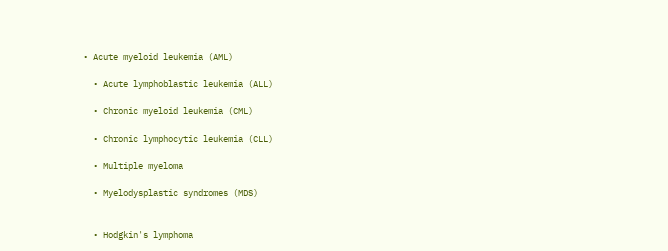• Acute myeloid leukemia (AML)

  • Acute lymphoblastic leukemia (ALL)

  • Chronic myeloid leukemia (CML)

  • Chronic lymphocytic leukemia (CLL)

  • Multiple myeloma

  • Myelodysplastic syndromes (MDS)


  • Hodgkin's lymphoma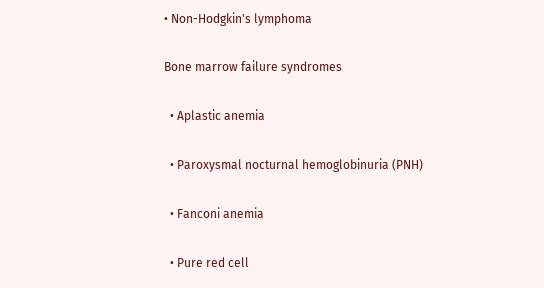• Non-Hodgkin's lymphoma

Bone marrow failure syndromes

  • Aplastic anemia

  • Paroxysmal nocturnal hemoglobinuria (PNH)

  • Fanconi anemia

  • Pure red cell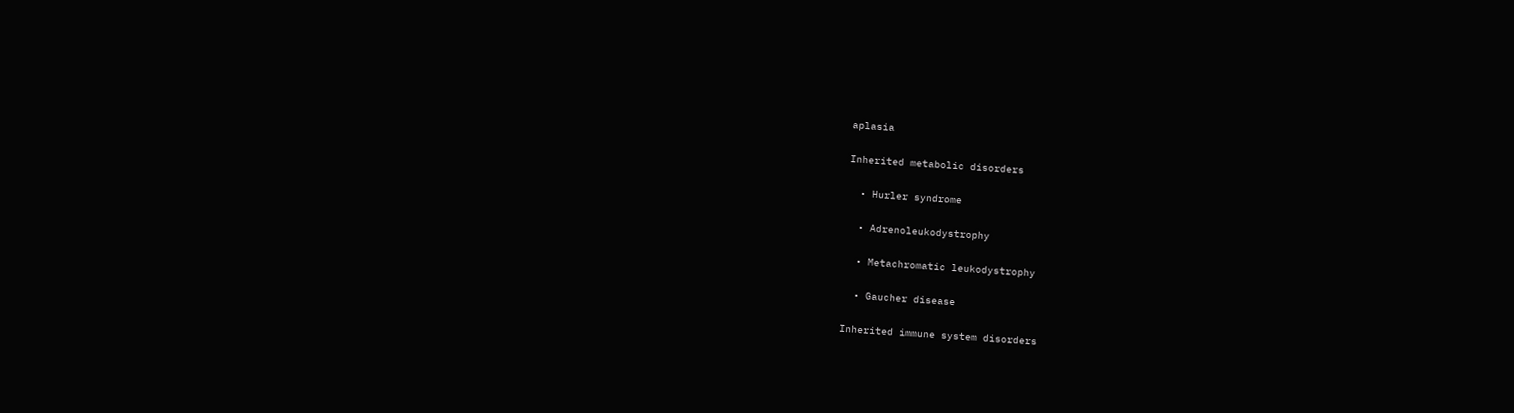aplasia

Inherited metabolic disorders

  • Hurler syndrome

  • Adrenoleukodystrophy

  • Metachromatic leukodystrophy

  • Gaucher disease

Inherited immune system disorders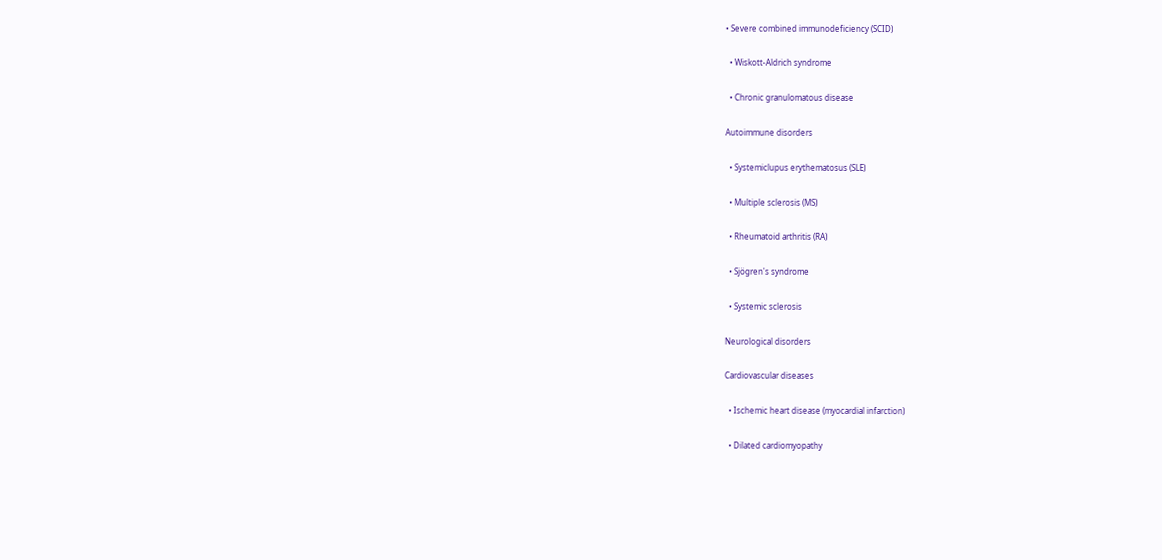• Severe combined immunodeficiency (SCID)

  • Wiskott-Aldrich syndrome

  • Chronic granulomatous disease

Autoimmune disorders

  • Systemiclupus erythematosus (SLE)

  • Multiple sclerosis (MS)

  • Rheumatoid arthritis (RA)

  • Sjögren's syndrome

  • Systemic sclerosis

Neurological disorders

Cardiovascular diseases

  • Ischemic heart disease (myocardial infarction)

  • Dilated cardiomyopathy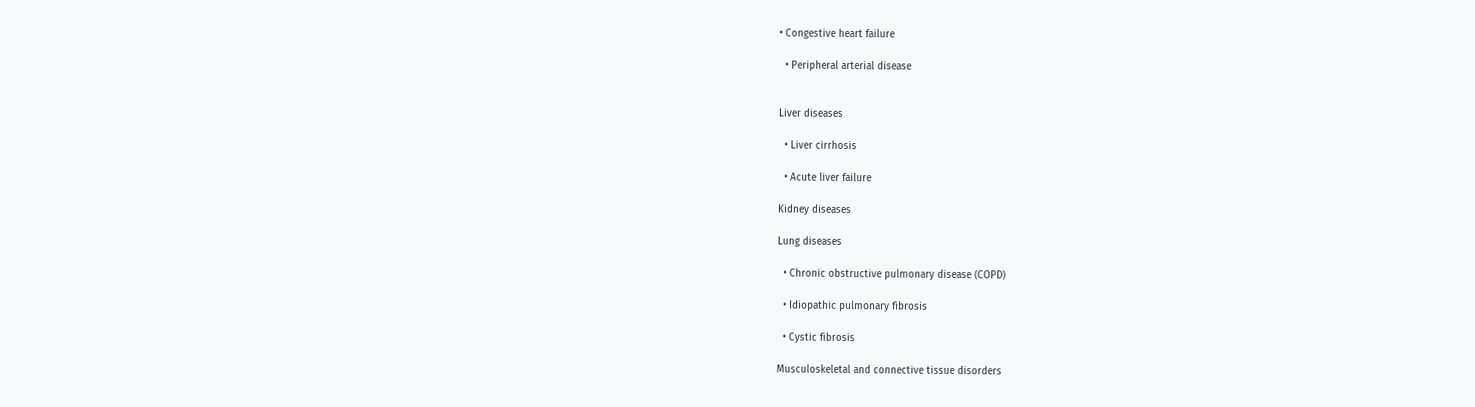• Congestive heart failure

  • Peripheral arterial disease


Liver diseases

  • Liver cirrhosis

  • Acute liver failure

Kidney diseases

Lung diseases

  • Chronic obstructive pulmonary disease (COPD)

  • Idiopathic pulmonary fibrosis

  • Cystic fibrosis

Musculoskeletal and connective tissue disorders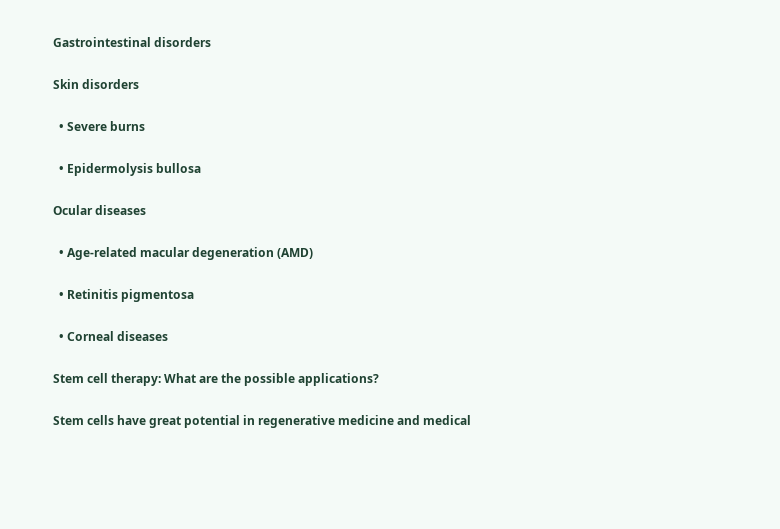Gastrointestinal disorders

Skin disorders

  • Severe burns

  • Epidermolysis bullosa

Ocular diseases

  • Age-related macular degeneration (AMD)

  • Retinitis pigmentosa

  • Corneal diseases

Stem cell therapy: What are the possible applications?

Stem cells have great potential in regenerative medicine and medical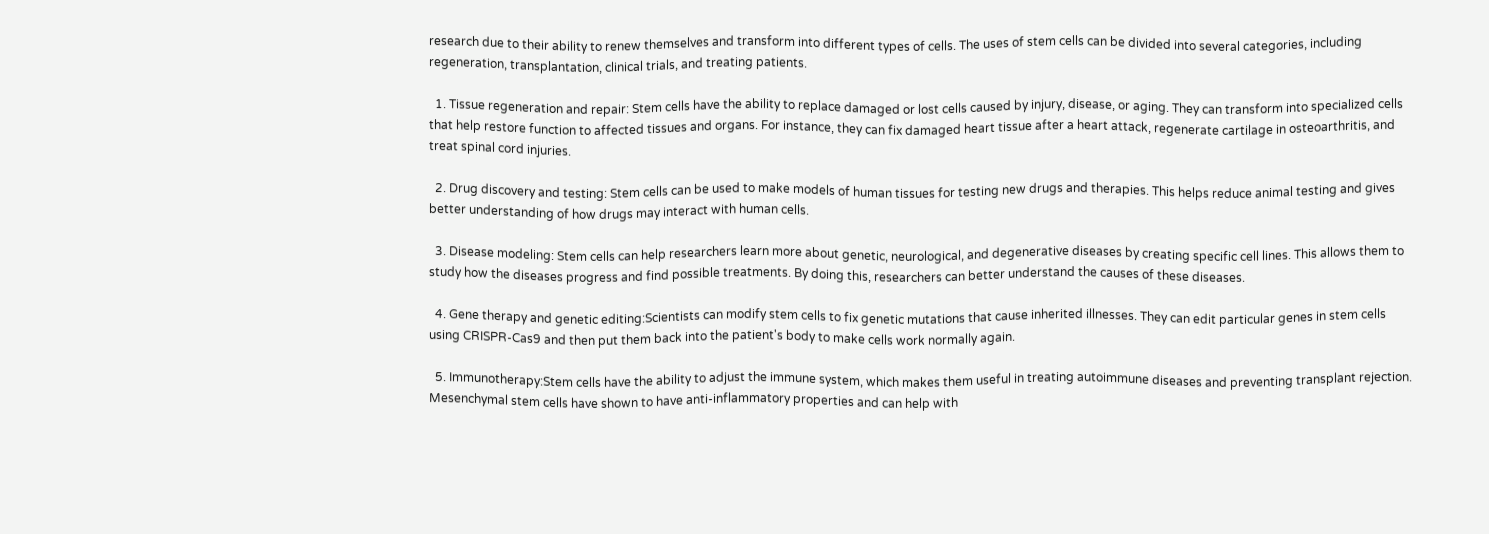research due to their ability to renew themselves and transform into different types of cells. The uses of stem cells can be divided into several categories, including regeneration, transplantation, clinical trials, and treating patients.

  1. Tissue regeneration and repair: Stem cells have the ability to replace damaged or lost cells caused by injury, disease, or aging. They can transform into specialized cells that help restore function to affected tissues and organs. For instance, they can fix damaged heart tissue after a heart attack, regenerate cartilage in osteoarthritis, and treat spinal cord injuries.

  2. Drug discovery and testing: Stem cells can be used to make models of human tissues for testing new drugs and therapies. This helps reduce animal testing and gives better understanding of how drugs may interact with human cells.

  3. Disease modeling: Stem cells can help researchers learn more about genetic, neurological, and degenerative diseases by creating specific cell lines. This allows them to study how the diseases progress and find possible treatments. By doing this, researchers can better understand the causes of these diseases.

  4. Gene therapy and genetic editing:Scientists can modify stem cells to fix genetic mutations that cause inherited illnesses. They can edit particular genes in stem cells using CRISPR-Cas9 and then put them back into the patient's body to make cells work normally again.

  5. Immunotherapy:Stem cells have the ability to adjust the immune system, which makes them useful in treating autoimmune diseases and preventing transplant rejection. Mesenchymal stem cells have shown to have anti-inflammatory properties and can help with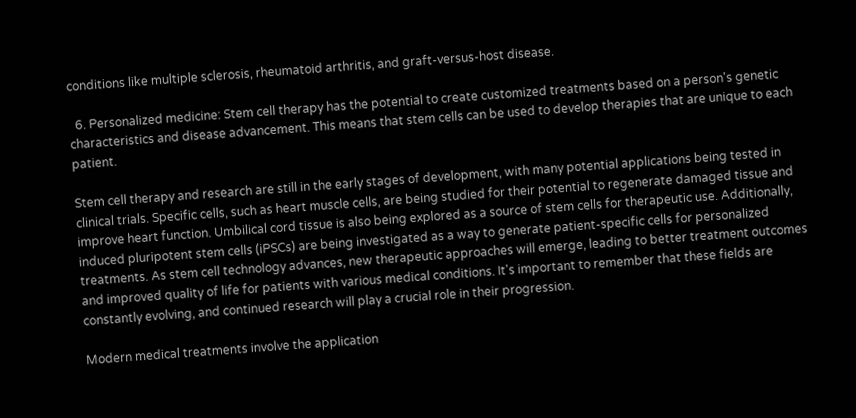conditions like multiple sclerosis, rheumatoid arthritis, and graft-versus-host disease.

  6. Personalized medicine: Stem cell therapy has the potential to create customized treatments based on a person's genetic characteristics and disease advancement. This means that stem cells can be used to develop therapies that are unique to each patient.

Stem cell therapy and research are still in the early stages of development, with many potential applications being tested in clinical trials. Specific cells, such as heart muscle cells, are being studied for their potential to regenerate damaged tissue and improve heart function. Umbilical cord tissue is also being explored as a source of stem cells for therapeutic use. Additionally, induced pluripotent stem cells (iPSCs) are being investigated as a way to generate patient-specific cells for personalized treatments. As stem cell technology advances, new therapeutic approaches will emerge, leading to better treatment outcomes and improved quality of life for patients with various medical conditions. It's important to remember that these fields are constantly evolving, and continued research will play a crucial role in their progression.

Modern medical treatments involve the application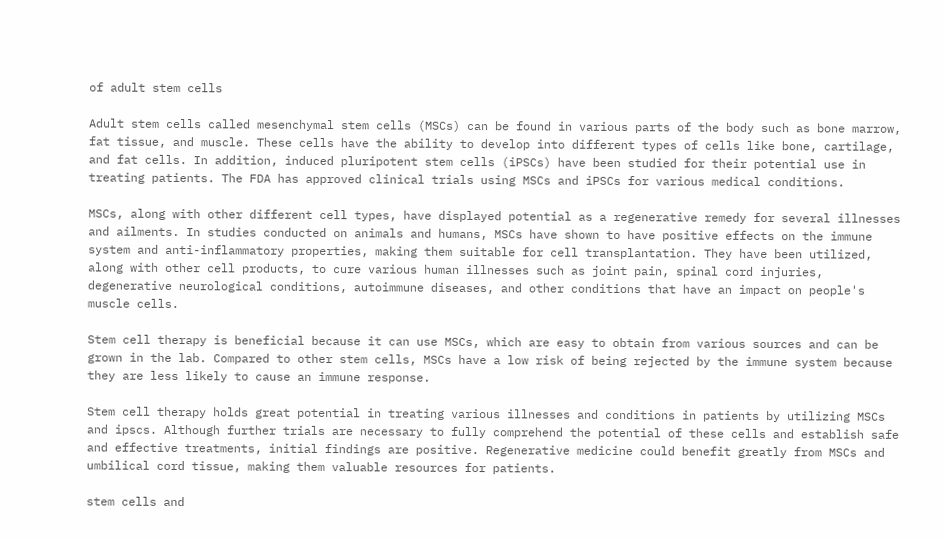of adult stem cells

Adult stem cells called mesenchymal stem cells (MSCs) can be found in various parts of the body such as bone marrow, fat tissue, and muscle. These cells have the ability to develop into different types of cells like bone, cartilage, and fat cells. In addition, induced pluripotent stem cells (iPSCs) have been studied for their potential use in treating patients. The FDA has approved clinical trials using MSCs and iPSCs for various medical conditions.

MSCs, along with other different cell types, have displayed potential as a regenerative remedy for several illnesses and ailments. In studies conducted on animals and humans, MSCs have shown to have positive effects on the immune system and anti-inflammatory properties, making them suitable for cell transplantation. They have been utilized, along with other cell products, to cure various human illnesses such as joint pain, spinal cord injuries, degenerative neurological conditions, autoimmune diseases, and other conditions that have an impact on people's muscle cells.

Stem cell therapy is beneficial because it can use MSCs, which are easy to obtain from various sources and can be grown in the lab. Compared to other stem cells, MSCs have a low risk of being rejected by the immune system because they are less likely to cause an immune response.

Stem cell therapy holds great potential in treating various illnesses and conditions in patients by utilizing MSCs and ipscs. Although further trials are necessary to fully comprehend the potential of these cells and establish safe and effective treatments, initial findings are positive. Regenerative medicine could benefit greatly from MSCs and umbilical cord tissue, making them valuable resources for patients.

stem cells and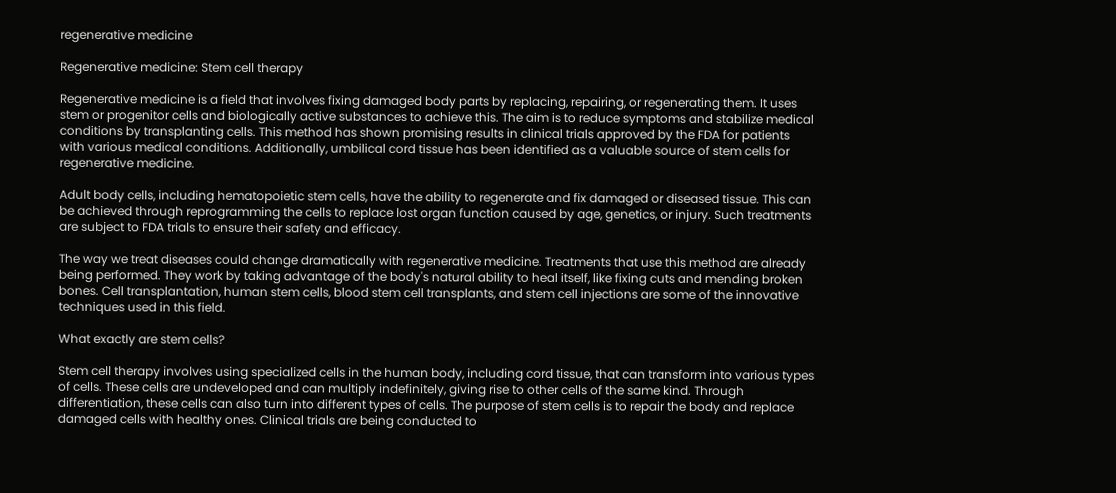regenerative medicine

Regenerative medicine: Stem cell therapy

Regenerative medicine is a field that involves fixing damaged body parts by replacing, repairing, or regenerating them. It uses stem or progenitor cells and biologically active substances to achieve this. The aim is to reduce symptoms and stabilize medical conditions by transplanting cells. This method has shown promising results in clinical trials approved by the FDA for patients with various medical conditions. Additionally, umbilical cord tissue has been identified as a valuable source of stem cells for regenerative medicine.

Adult body cells, including hematopoietic stem cells, have the ability to regenerate and fix damaged or diseased tissue. This can be achieved through reprogramming the cells to replace lost organ function caused by age, genetics, or injury. Such treatments are subject to FDA trials to ensure their safety and efficacy.

The way we treat diseases could change dramatically with regenerative medicine. Treatments that use this method are already being performed. They work by taking advantage of the body's natural ability to heal itself, like fixing cuts and mending broken bones. Cell transplantation, human stem cells, blood stem cell transplants, and stem cell injections are some of the innovative techniques used in this field.

What exactly are stem cells?

Stem cell therapy involves using specialized cells in the human body, including cord tissue, that can transform into various types of cells. These cells are undeveloped and can multiply indefinitely, giving rise to other cells of the same kind. Through differentiation, these cells can also turn into different types of cells. The purpose of stem cells is to repair the body and replace damaged cells with healthy ones. Clinical trials are being conducted to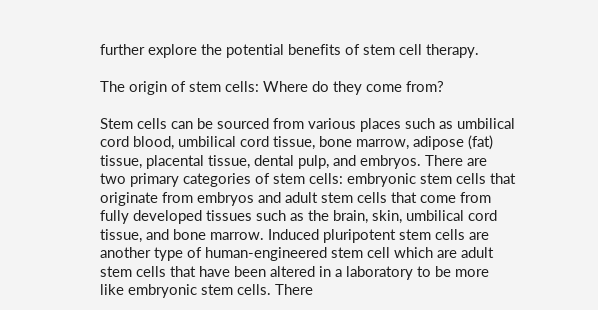further explore the potential benefits of stem cell therapy.

The origin of stem cells: Where do they come from?

Stem cells can be sourced from various places such as umbilical cord blood, umbilical cord tissue, bone marrow, adipose (fat) tissue, placental tissue, dental pulp, and embryos. There are two primary categories of stem cells: embryonic stem cells that originate from embryos and adult stem cells that come from fully developed tissues such as the brain, skin, umbilical cord tissue, and bone marrow. Induced pluripotent stem cells are another type of human-engineered stem cell which are adult stem cells that have been altered in a laboratory to be more like embryonic stem cells. There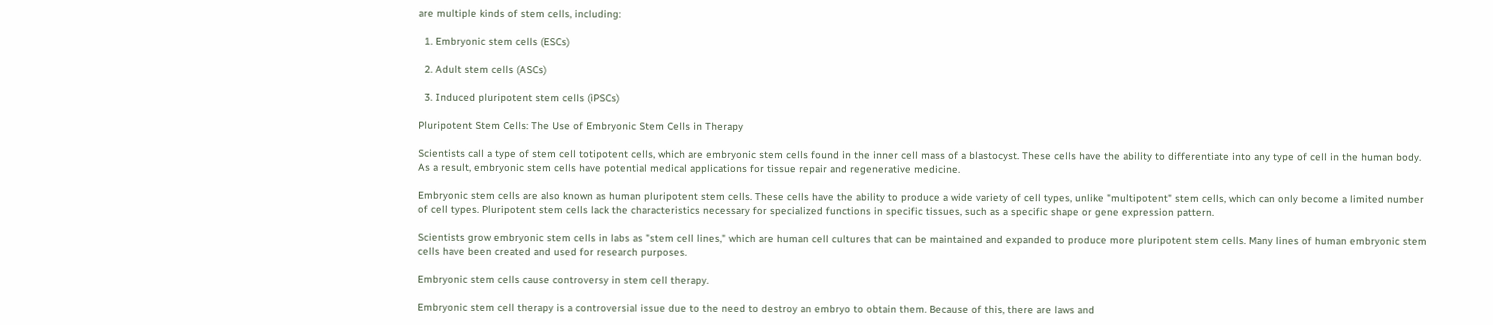are multiple kinds of stem cells, including:

  1. Embryonic stem cells (ESCs)

  2. Adult stem cells (ASCs)

  3. Induced pluripotent stem cells (iPSCs)

Pluripotent Stem Cells: The Use of Embryonic Stem Cells in Therapy

Scientists call a type of stem cell totipotent cells, which are embryonic stem cells found in the inner cell mass of a blastocyst. These cells have the ability to differentiate into any type of cell in the human body. As a result, embryonic stem cells have potential medical applications for tissue repair and regenerative medicine.

Embryonic stem cells are also known as human pluripotent stem cells. These cells have the ability to produce a wide variety of cell types, unlike "multipotent" stem cells, which can only become a limited number of cell types. Pluripotent stem cells lack the characteristics necessary for specialized functions in specific tissues, such as a specific shape or gene expression pattern.

Scientists grow embryonic stem cells in labs as "stem cell lines," which are human cell cultures that can be maintained and expanded to produce more pluripotent stem cells. Many lines of human embryonic stem cells have been created and used for research purposes.

Embryonic stem cells cause controversy in stem cell therapy.

Embryonic stem cell therapy is a controversial issue due to the need to destroy an embryo to obtain them. Because of this, there are laws and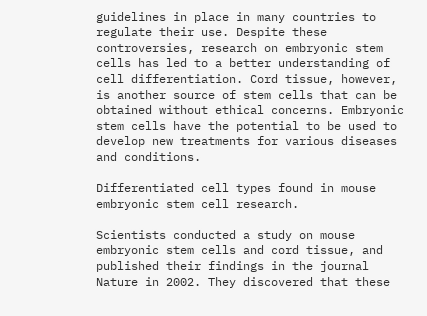guidelines in place in many countries to regulate their use. Despite these controversies, research on embryonic stem cells has led to a better understanding of cell differentiation. Cord tissue, however, is another source of stem cells that can be obtained without ethical concerns. Embryonic stem cells have the potential to be used to develop new treatments for various diseases and conditions.

Differentiated cell types found in mouse embryonic stem cell research.

Scientists conducted a study on mouse embryonic stem cells and cord tissue, and published their findings in the journal Nature in 2002. They discovered that these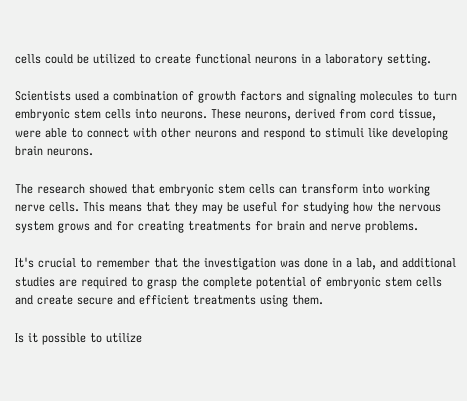cells could be utilized to create functional neurons in a laboratory setting.

Scientists used a combination of growth factors and signaling molecules to turn embryonic stem cells into neurons. These neurons, derived from cord tissue, were able to connect with other neurons and respond to stimuli like developing brain neurons.

The research showed that embryonic stem cells can transform into working nerve cells. This means that they may be useful for studying how the nervous system grows and for creating treatments for brain and nerve problems.

It's crucial to remember that the investigation was done in a lab, and additional studies are required to grasp the complete potential of embryonic stem cells and create secure and efficient treatments using them.

Is it possible to utilize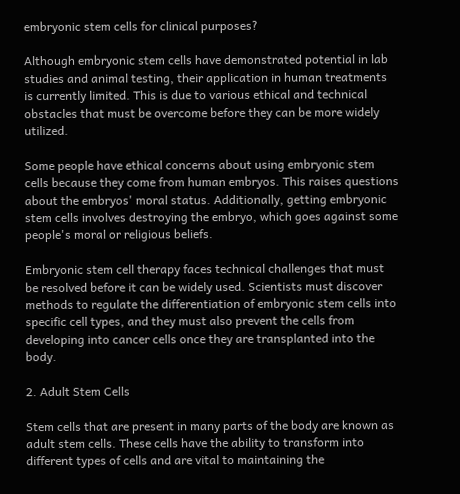embryonic stem cells for clinical purposes?

Although embryonic stem cells have demonstrated potential in lab studies and animal testing, their application in human treatments is currently limited. This is due to various ethical and technical obstacles that must be overcome before they can be more widely utilized.

Some people have ethical concerns about using embryonic stem cells because they come from human embryos. This raises questions about the embryos' moral status. Additionally, getting embryonic stem cells involves destroying the embryo, which goes against some people's moral or religious beliefs.

Embryonic stem cell therapy faces technical challenges that must be resolved before it can be widely used. Scientists must discover methods to regulate the differentiation of embryonic stem cells into specific cell types, and they must also prevent the cells from developing into cancer cells once they are transplanted into the body.

2. Adult Stem Cells

Stem cells that are present in many parts of the body are known as adult stem cells. These cells have the ability to transform into different types of cells and are vital to maintaining the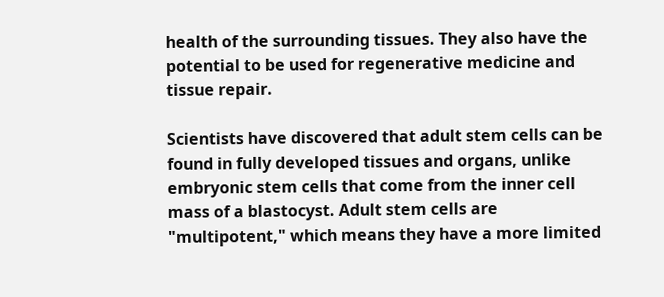health of the surrounding tissues. They also have the potential to be used for regenerative medicine and tissue repair.

Scientists have discovered that adult stem cells can be found in fully developed tissues and organs, unlike embryonic stem cells that come from the inner cell mass of a blastocyst. Adult stem cells are "multipotent," which means they have a more limited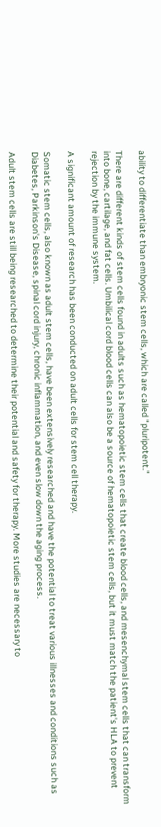ability to differentiate than embryonic stem cells, which are called "pluripotent."

There are different kinds of stem cells found in adults such as hematopoietic stem cells that create blood cells, and mesenchymal stem cells that can transform into bone, cartilage, and fat cells. Umbilical cord blood cells can also be a source of hematopoietic stem cells, but it must match the patient's HLA to prevent rejection by the immune system.

A significant amount of research has been conducted on adult cells for stem cell therapy.

Somatic stem cells, also known as adult stem cells, have been extensively researched and have the potential to treat various illnesses and conditions such as Diabetes, Parkinson's Disease, spinal cord injury, chronic inflammation, and even slow down the aging process.

Adult stem cells are still being researched to determine their potential and safety for therapy. More studies are necessary to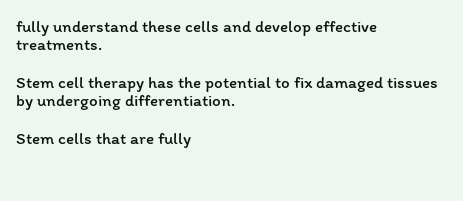fully understand these cells and develop effective treatments.

Stem cell therapy has the potential to fix damaged tissues by undergoing differentiation.

Stem cells that are fully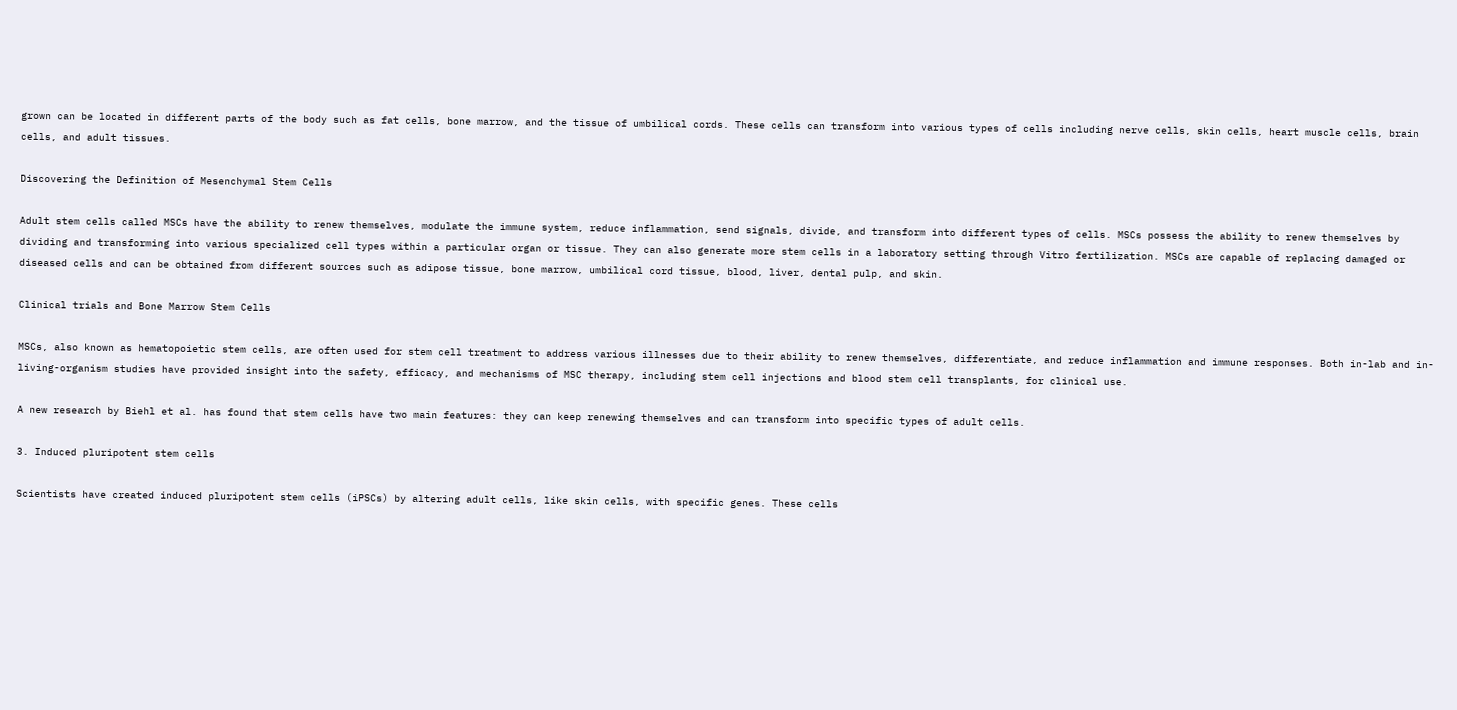grown can be located in different parts of the body such as fat cells, bone marrow, and the tissue of umbilical cords. These cells can transform into various types of cells including nerve cells, skin cells, heart muscle cells, brain cells, and adult tissues.

Discovering the Definition of Mesenchymal Stem Cells

Adult stem cells called MSCs have the ability to renew themselves, modulate the immune system, reduce inflammation, send signals, divide, and transform into different types of cells. MSCs possess the ability to renew themselves by dividing and transforming into various specialized cell types within a particular organ or tissue. They can also generate more stem cells in a laboratory setting through Vitro fertilization. MSCs are capable of replacing damaged or diseased cells and can be obtained from different sources such as adipose tissue, bone marrow, umbilical cord tissue, blood, liver, dental pulp, and skin.

Clinical trials and Bone Marrow Stem Cells

MSCs, also known as hematopoietic stem cells, are often used for stem cell treatment to address various illnesses due to their ability to renew themselves, differentiate, and reduce inflammation and immune responses. Both in-lab and in-living-organism studies have provided insight into the safety, efficacy, and mechanisms of MSC therapy, including stem cell injections and blood stem cell transplants, for clinical use.

A new research by Biehl et al. has found that stem cells have two main features: they can keep renewing themselves and can transform into specific types of adult cells.

3. Induced pluripotent stem cells

Scientists have created induced pluripotent stem cells (iPSCs) by altering adult cells, like skin cells, with specific genes. These cells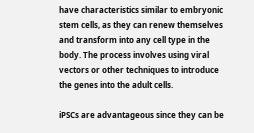have characteristics similar to embryonic stem cells, as they can renew themselves and transform into any cell type in the body. The process involves using viral vectors or other techniques to introduce the genes into the adult cells.

iPSCs are advantageous since they can be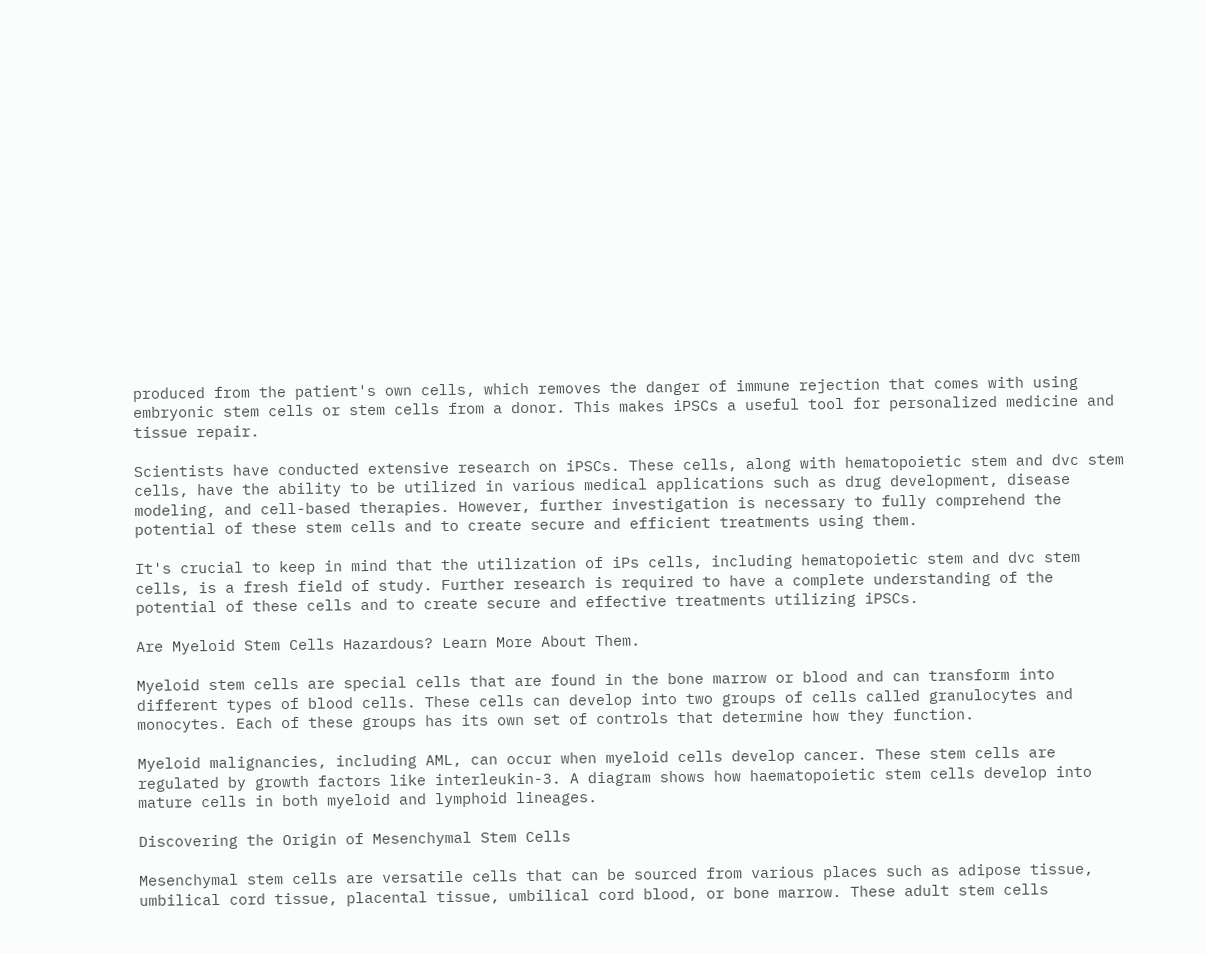produced from the patient's own cells, which removes the danger of immune rejection that comes with using embryonic stem cells or stem cells from a donor. This makes iPSCs a useful tool for personalized medicine and tissue repair.

Scientists have conducted extensive research on iPSCs. These cells, along with hematopoietic stem and dvc stem cells, have the ability to be utilized in various medical applications such as drug development, disease modeling, and cell-based therapies. However, further investigation is necessary to fully comprehend the potential of these stem cells and to create secure and efficient treatments using them.

It's crucial to keep in mind that the utilization of iPs cells, including hematopoietic stem and dvc stem cells, is a fresh field of study. Further research is required to have a complete understanding of the potential of these cells and to create secure and effective treatments utilizing iPSCs.

Are Myeloid Stem Cells Hazardous? Learn More About Them.

Myeloid stem cells are special cells that are found in the bone marrow or blood and can transform into different types of blood cells. These cells can develop into two groups of cells called granulocytes and monocytes. Each of these groups has its own set of controls that determine how they function.

Myeloid malignancies, including AML, can occur when myeloid cells develop cancer. These stem cells are regulated by growth factors like interleukin-3. A diagram shows how haematopoietic stem cells develop into mature cells in both myeloid and lymphoid lineages.

Discovering the Origin of Mesenchymal Stem Cells

Mesenchymal stem cells are versatile cells that can be sourced from various places such as adipose tissue, umbilical cord tissue, placental tissue, umbilical cord blood, or bone marrow. These adult stem cells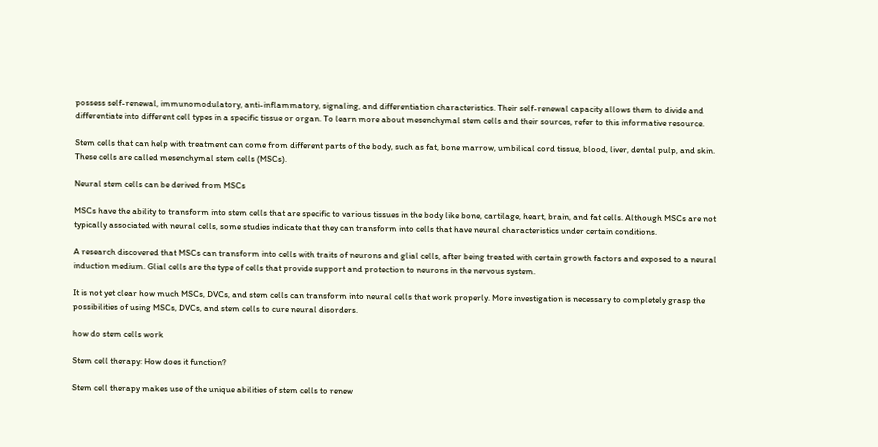possess self-renewal, immunomodulatory, anti-inflammatory, signaling, and differentiation characteristics. Their self-renewal capacity allows them to divide and differentiate into different cell types in a specific tissue or organ. To learn more about mesenchymal stem cells and their sources, refer to this informative resource.

Stem cells that can help with treatment can come from different parts of the body, such as fat, bone marrow, umbilical cord tissue, blood, liver, dental pulp, and skin. These cells are called mesenchymal stem cells (MSCs).

Neural stem cells can be derived from MSCs

MSCs have the ability to transform into stem cells that are specific to various tissues in the body like bone, cartilage, heart, brain, and fat cells. Although MSCs are not typically associated with neural cells, some studies indicate that they can transform into cells that have neural characteristics under certain conditions.

A research discovered that MSCs can transform into cells with traits of neurons and glial cells, after being treated with certain growth factors and exposed to a neural induction medium. Glial cells are the type of cells that provide support and protection to neurons in the nervous system.

It is not yet clear how much MSCs, DVCs, and stem cells can transform into neural cells that work properly. More investigation is necessary to completely grasp the possibilities of using MSCs, DVCs, and stem cells to cure neural disorders.

how do stem cells work

Stem cell therapy: How does it function?

Stem cell therapy makes use of the unique abilities of stem cells to renew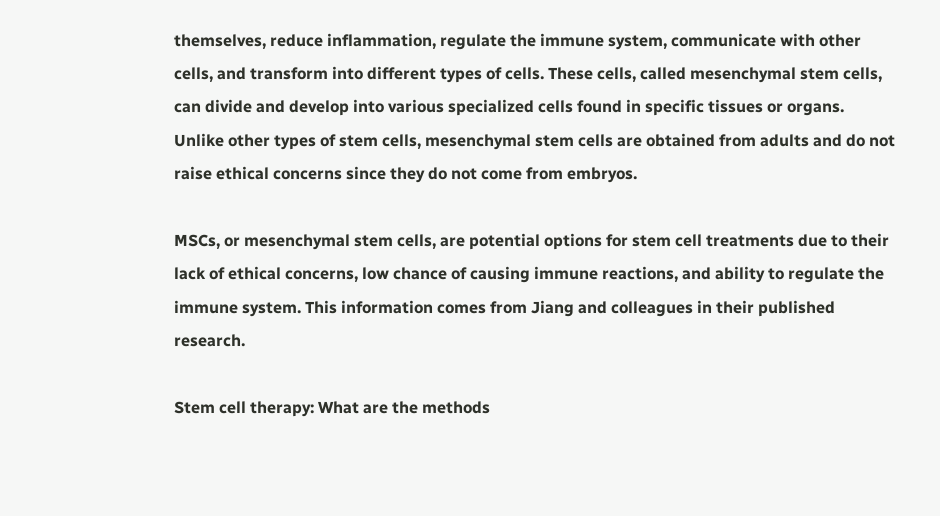themselves, reduce inflammation, regulate the immune system, communicate with other cells, and transform into different types of cells. These cells, called mesenchymal stem cells, can divide and develop into various specialized cells found in specific tissues or organs. Unlike other types of stem cells, mesenchymal stem cells are obtained from adults and do not raise ethical concerns since they do not come from embryos.

MSCs, or mesenchymal stem cells, are potential options for stem cell treatments due to their lack of ethical concerns, low chance of causing immune reactions, and ability to regulate the immune system. This information comes from Jiang and colleagues in their published research.

Stem cell therapy: What are the methods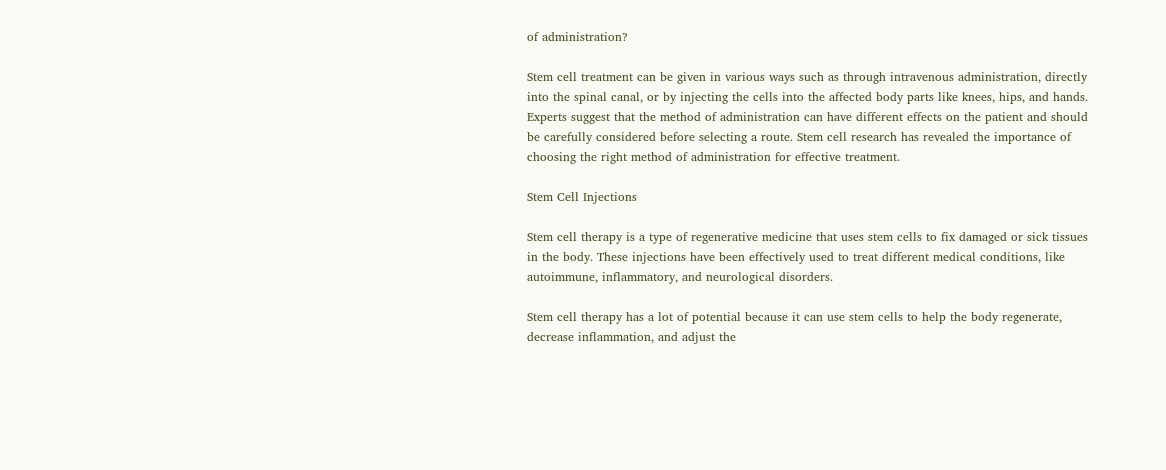of administration?

Stem cell treatment can be given in various ways such as through intravenous administration, directly into the spinal canal, or by injecting the cells into the affected body parts like knees, hips, and hands. Experts suggest that the method of administration can have different effects on the patient and should be carefully considered before selecting a route. Stem cell research has revealed the importance of choosing the right method of administration for effective treatment.

Stem Cell Injections

Stem cell therapy is a type of regenerative medicine that uses stem cells to fix damaged or sick tissues in the body. These injections have been effectively used to treat different medical conditions, like autoimmune, inflammatory, and neurological disorders.

Stem cell therapy has a lot of potential because it can use stem cells to help the body regenerate, decrease inflammation, and adjust the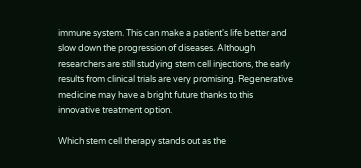immune system. This can make a patient's life better and slow down the progression of diseases. Although researchers are still studying stem cell injections, the early results from clinical trials are very promising. Regenerative medicine may have a bright future thanks to this innovative treatment option.

Which stem cell therapy stands out as the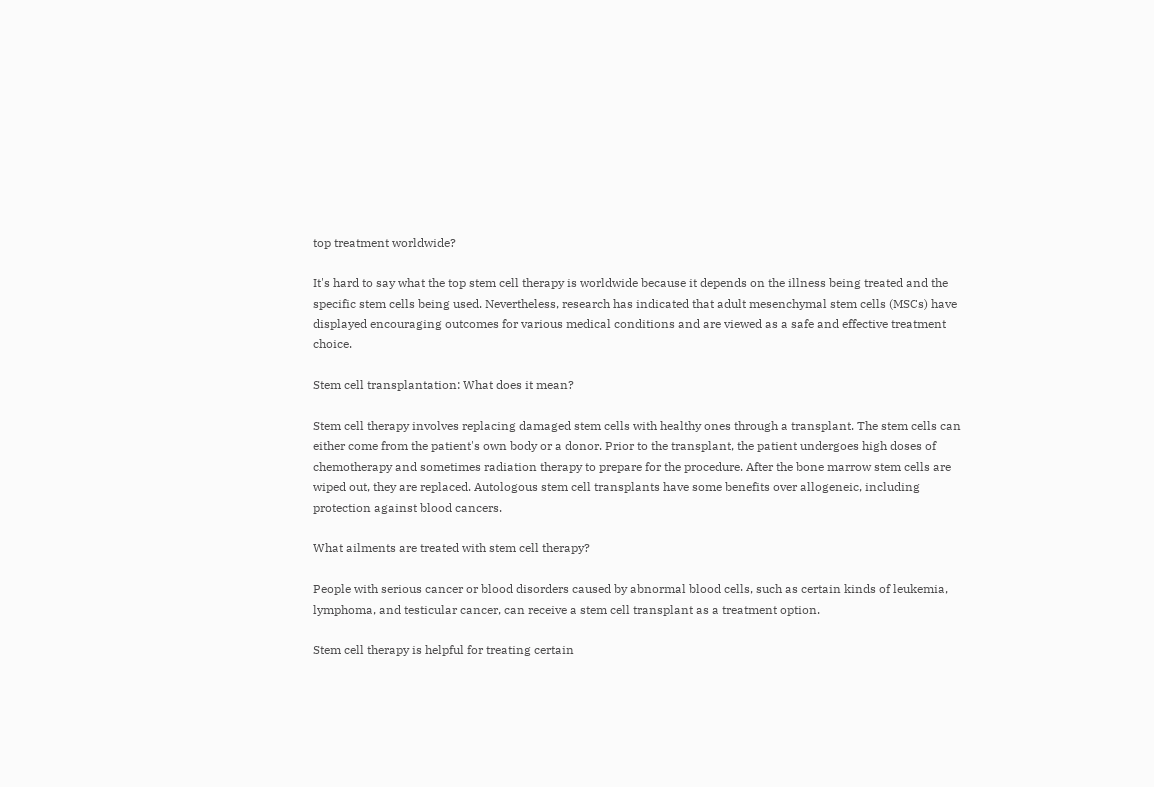top treatment worldwide?

It's hard to say what the top stem cell therapy is worldwide because it depends on the illness being treated and the specific stem cells being used. Nevertheless, research has indicated that adult mesenchymal stem cells (MSCs) have displayed encouraging outcomes for various medical conditions and are viewed as a safe and effective treatment choice.

Stem cell transplantation: What does it mean?

Stem cell therapy involves replacing damaged stem cells with healthy ones through a transplant. The stem cells can either come from the patient's own body or a donor. Prior to the transplant, the patient undergoes high doses of chemotherapy and sometimes radiation therapy to prepare for the procedure. After the bone marrow stem cells are wiped out, they are replaced. Autologous stem cell transplants have some benefits over allogeneic, including protection against blood cancers.

What ailments are treated with stem cell therapy?

People with serious cancer or blood disorders caused by abnormal blood cells, such as certain kinds of leukemia, lymphoma, and testicular cancer, can receive a stem cell transplant as a treatment option.

Stem cell therapy is helpful for treating certain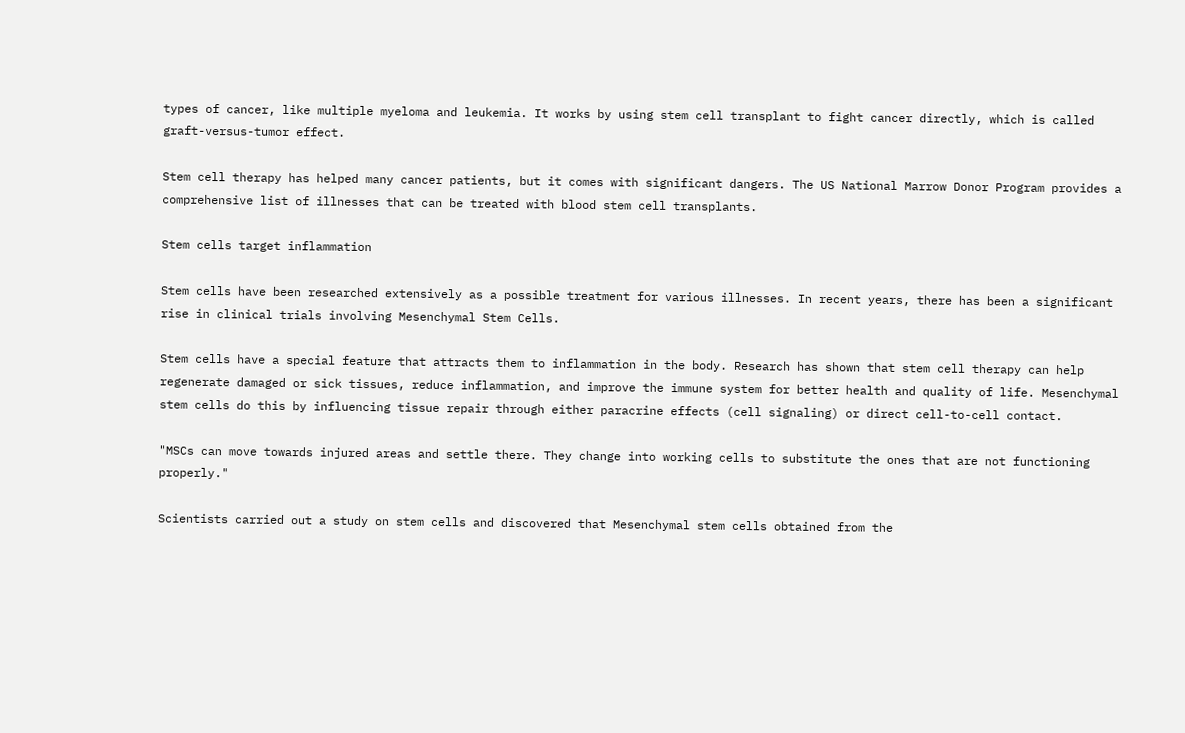types of cancer, like multiple myeloma and leukemia. It works by using stem cell transplant to fight cancer directly, which is called graft-versus-tumor effect.

Stem cell therapy has helped many cancer patients, but it comes with significant dangers. The US National Marrow Donor Program provides a comprehensive list of illnesses that can be treated with blood stem cell transplants.

Stem cells target inflammation

Stem cells have been researched extensively as a possible treatment for various illnesses. In recent years, there has been a significant rise in clinical trials involving Mesenchymal Stem Cells.

Stem cells have a special feature that attracts them to inflammation in the body. Research has shown that stem cell therapy can help regenerate damaged or sick tissues, reduce inflammation, and improve the immune system for better health and quality of life. Mesenchymal stem cells do this by influencing tissue repair through either paracrine effects (cell signaling) or direct cell-to-cell contact.

"MSCs can move towards injured areas and settle there. They change into working cells to substitute the ones that are not functioning properly."

Scientists carried out a study on stem cells and discovered that Mesenchymal stem cells obtained from the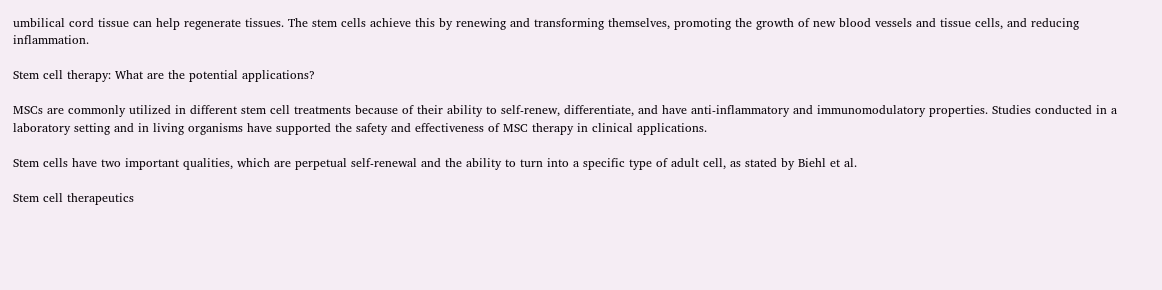umbilical cord tissue can help regenerate tissues. The stem cells achieve this by renewing and transforming themselves, promoting the growth of new blood vessels and tissue cells, and reducing inflammation.

Stem cell therapy: What are the potential applications?

MSCs are commonly utilized in different stem cell treatments because of their ability to self-renew, differentiate, and have anti-inflammatory and immunomodulatory properties. Studies conducted in a laboratory setting and in living organisms have supported the safety and effectiveness of MSC therapy in clinical applications.

Stem cells have two important qualities, which are perpetual self-renewal and the ability to turn into a specific type of adult cell, as stated by Biehl et al.

Stem cell therapeutics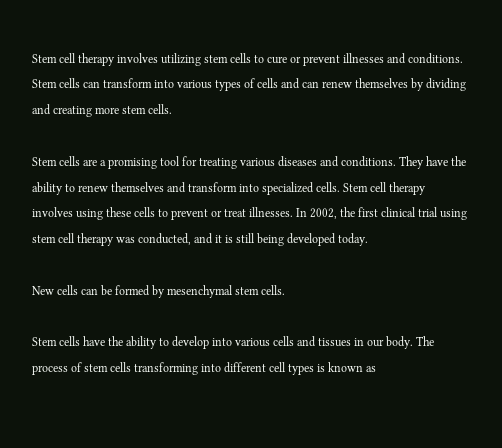Stem cell therapy involves utilizing stem cells to cure or prevent illnesses and conditions. Stem cells can transform into various types of cells and can renew themselves by dividing and creating more stem cells.

Stem cells are a promising tool for treating various diseases and conditions. They have the ability to renew themselves and transform into specialized cells. Stem cell therapy involves using these cells to prevent or treat illnesses. In 2002, the first clinical trial using stem cell therapy was conducted, and it is still being developed today.

New cells can be formed by mesenchymal stem cells.

Stem cells have the ability to develop into various cells and tissues in our body. The process of stem cells transforming into different cell types is known as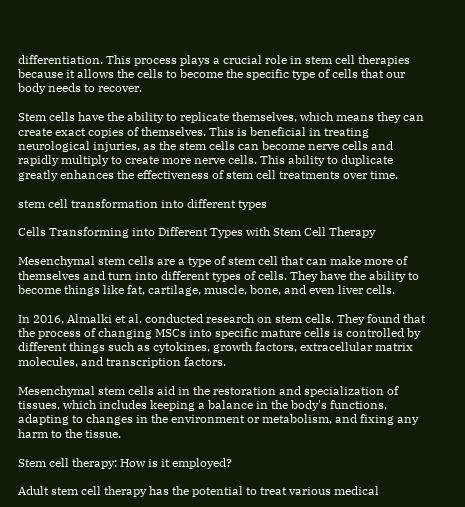differentiation. This process plays a crucial role in stem cell therapies because it allows the cells to become the specific type of cells that our body needs to recover.

Stem cells have the ability to replicate themselves, which means they can create exact copies of themselves. This is beneficial in treating neurological injuries, as the stem cells can become nerve cells and rapidly multiply to create more nerve cells. This ability to duplicate greatly enhances the effectiveness of stem cell treatments over time.

stem cell transformation into different types

Cells Transforming into Different Types with Stem Cell Therapy

Mesenchymal stem cells are a type of stem cell that can make more of themselves and turn into different types of cells. They have the ability to become things like fat, cartilage, muscle, bone, and even liver cells.

In 2016, Almalki et al. conducted research on stem cells. They found that the process of changing MSCs into specific mature cells is controlled by different things such as cytokines, growth factors, extracellular matrix molecules, and transcription factors.

Mesenchymal stem cells aid in the restoration and specialization of tissues, which includes keeping a balance in the body's functions, adapting to changes in the environment or metabolism, and fixing any harm to the tissue.

Stem cell therapy: How is it employed?

Adult stem cell therapy has the potential to treat various medical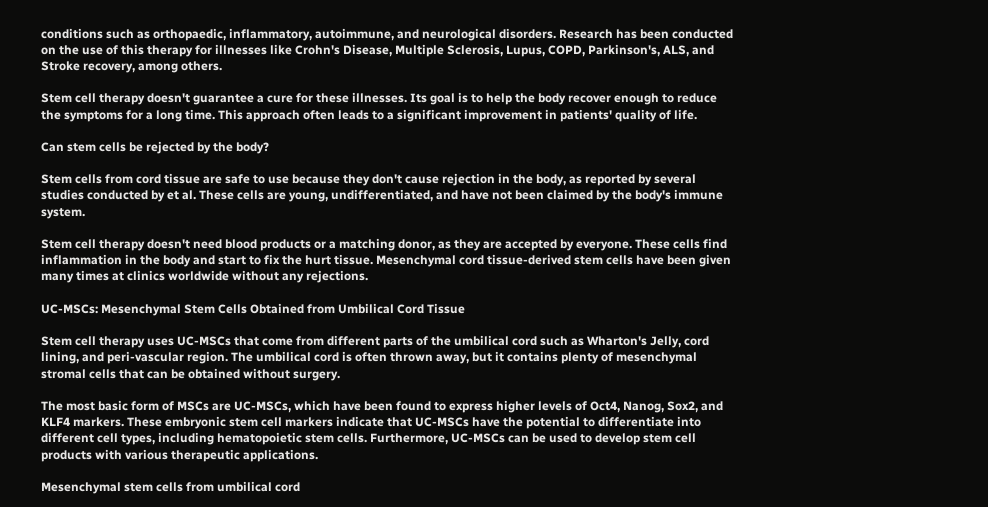conditions such as orthopaedic, inflammatory, autoimmune, and neurological disorders. Research has been conducted on the use of this therapy for illnesses like Crohn's Disease, Multiple Sclerosis, Lupus, COPD, Parkinson's, ALS, and Stroke recovery, among others.

Stem cell therapy doesn't guarantee a cure for these illnesses. Its goal is to help the body recover enough to reduce the symptoms for a long time. This approach often leads to a significant improvement in patients' quality of life.

Can stem cells be rejected by the body?

Stem cells from cord tissue are safe to use because they don't cause rejection in the body, as reported by several studies conducted by et al. These cells are young, undifferentiated, and have not been claimed by the body's immune system.

Stem cell therapy doesn't need blood products or a matching donor, as they are accepted by everyone. These cells find inflammation in the body and start to fix the hurt tissue. Mesenchymal cord tissue-derived stem cells have been given many times at clinics worldwide without any rejections.

UC-MSCs: Mesenchymal Stem Cells Obtained from Umbilical Cord Tissue

Stem cell therapy uses UC-MSCs that come from different parts of the umbilical cord such as Wharton's Jelly, cord lining, and peri-vascular region. The umbilical cord is often thrown away, but it contains plenty of mesenchymal stromal cells that can be obtained without surgery.

The most basic form of MSCs are UC-MSCs, which have been found to express higher levels of Oct4, Nanog, Sox2, and KLF4 markers. These embryonic stem cell markers indicate that UC-MSCs have the potential to differentiate into different cell types, including hematopoietic stem cells. Furthermore, UC-MSCs can be used to develop stem cell products with various therapeutic applications.

Mesenchymal stem cells from umbilical cord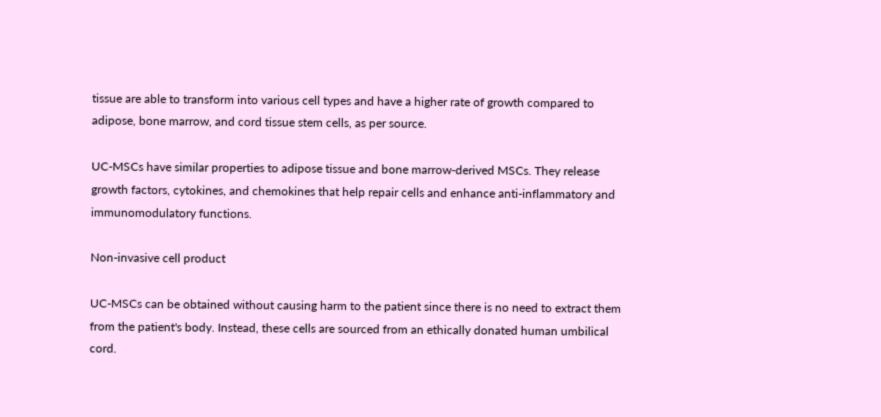tissue are able to transform into various cell types and have a higher rate of growth compared to adipose, bone marrow, and cord tissue stem cells, as per source.

UC-MSCs have similar properties to adipose tissue and bone marrow-derived MSCs. They release growth factors, cytokines, and chemokines that help repair cells and enhance anti-inflammatory and immunomodulatory functions.

Non-invasive cell product

UC-MSCs can be obtained without causing harm to the patient since there is no need to extract them from the patient's body. Instead, these cells are sourced from an ethically donated human umbilical cord.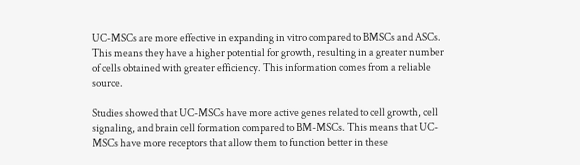UC-MSCs are more effective in expanding in vitro compared to BMSCs and ASCs. This means they have a higher potential for growth, resulting in a greater number of cells obtained with greater efficiency. This information comes from a reliable source.

Studies showed that UC-MSCs have more active genes related to cell growth, cell signaling, and brain cell formation compared to BM-MSCs. This means that UC-MSCs have more receptors that allow them to function better in these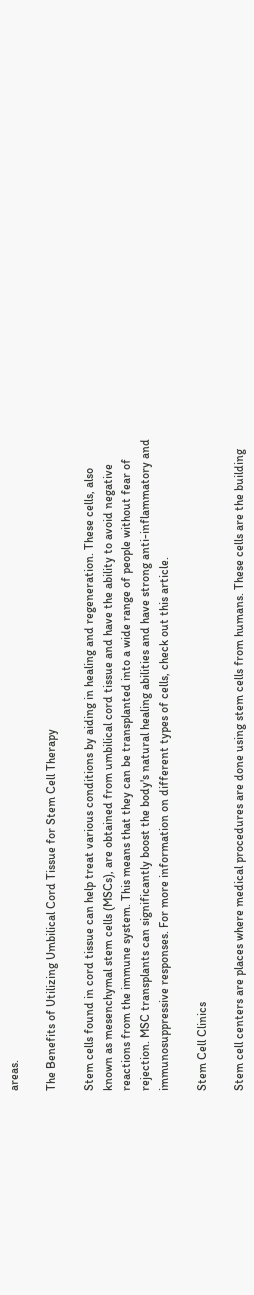areas.

The Benefits of Utilizing Umbilical Cord Tissue for Stem Cell Therapy

Stem cells found in cord tissue can help treat various conditions by aiding in healing and regeneration. These cells, also known as mesenchymal stem cells (MSCs), are obtained from umbilical cord tissue and have the ability to avoid negative reactions from the immune system. This means that they can be transplanted into a wide range of people without fear of rejection. MSC transplants can significantly boost the body's natural healing abilities and have strong anti-inflammatory and immunosuppressive responses. For more information on different types of cells, check out this article.

Stem Cell Clinics

Stem cell centers are places where medical procedures are done using stem cells from humans. These cells are the building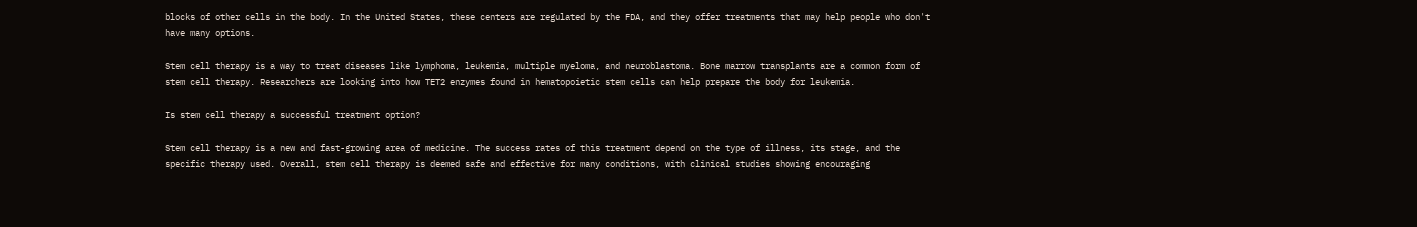blocks of other cells in the body. In the United States, these centers are regulated by the FDA, and they offer treatments that may help people who don't have many options.

Stem cell therapy is a way to treat diseases like lymphoma, leukemia, multiple myeloma, and neuroblastoma. Bone marrow transplants are a common form of stem cell therapy. Researchers are looking into how TET2 enzymes found in hematopoietic stem cells can help prepare the body for leukemia.

Is stem cell therapy a successful treatment option?

Stem cell therapy is a new and fast-growing area of medicine. The success rates of this treatment depend on the type of illness, its stage, and the specific therapy used. Overall, stem cell therapy is deemed safe and effective for many conditions, with clinical studies showing encouraging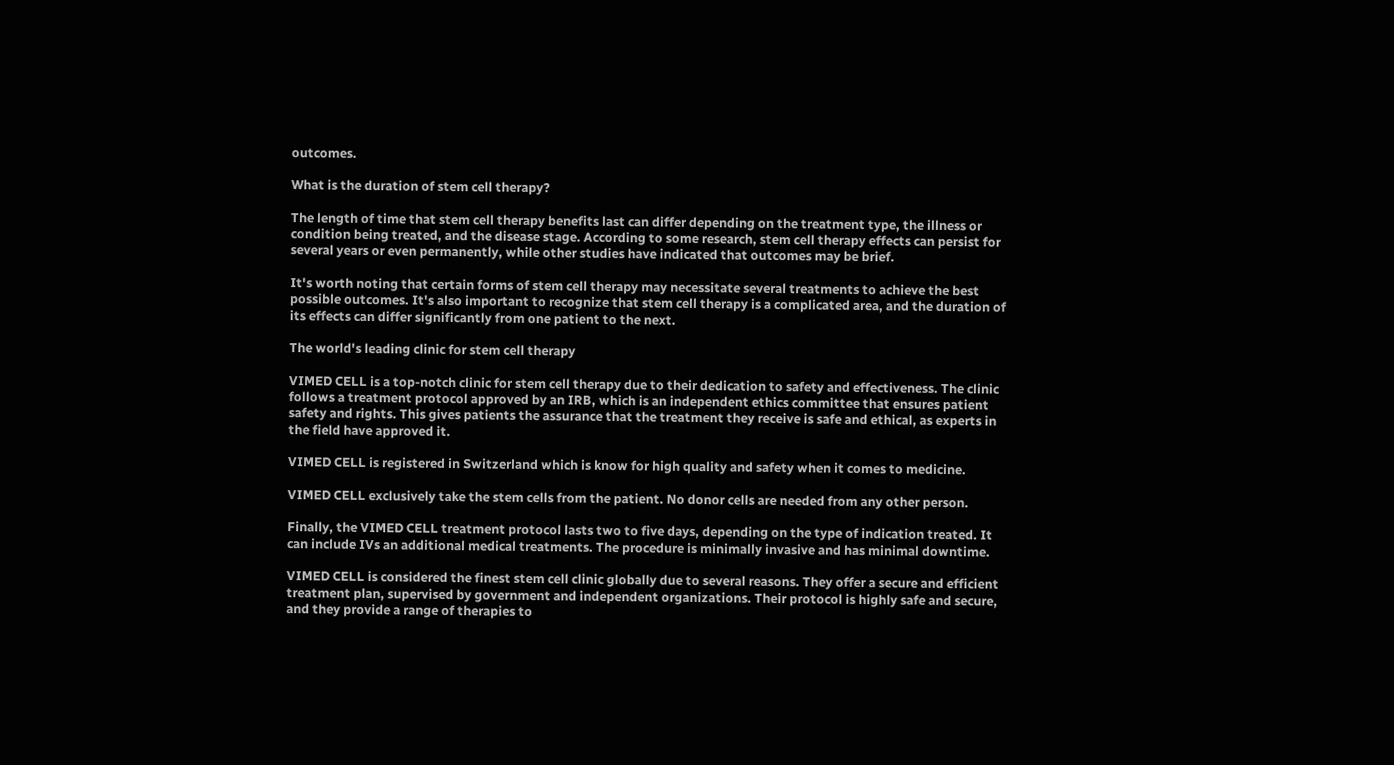outcomes.

What is the duration of stem cell therapy?

The length of time that stem cell therapy benefits last can differ depending on the treatment type, the illness or condition being treated, and the disease stage. According to some research, stem cell therapy effects can persist for several years or even permanently, while other studies have indicated that outcomes may be brief.

It's worth noting that certain forms of stem cell therapy may necessitate several treatments to achieve the best possible outcomes. It's also important to recognize that stem cell therapy is a complicated area, and the duration of its effects can differ significantly from one patient to the next.

The world's leading clinic for stem cell therapy

VIMED CELL is a top-notch clinic for stem cell therapy due to their dedication to safety and effectiveness. The clinic follows a treatment protocol approved by an IRB, which is an independent ethics committee that ensures patient safety and rights. This gives patients the assurance that the treatment they receive is safe and ethical, as experts in the field have approved it.

VIMED CELL is registered in Switzerland which is know for high quality and safety when it comes to medicine.

VIMED CELL exclusively take the stem cells from the patient. No donor cells are needed from any other person.

Finally, the VIMED CELL treatment protocol lasts two to five days, depending on the type of indication treated. It can include IVs an additional medical treatments. The procedure is minimally invasive and has minimal downtime.

VIMED CELL is considered the finest stem cell clinic globally due to several reasons. They offer a secure and efficient treatment plan, supervised by government and independent organizations. Their protocol is highly safe and secure, and they provide a range of therapies to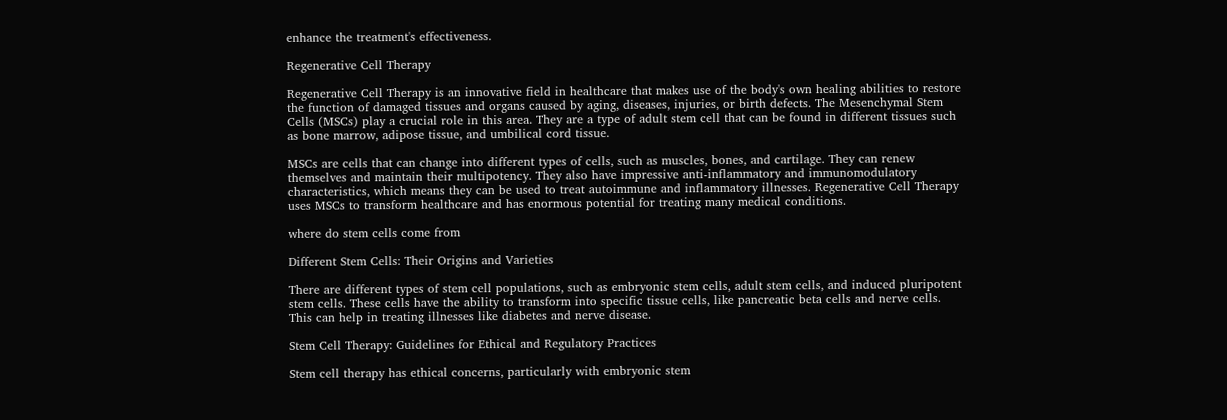enhance the treatment's effectiveness.

Regenerative Cell Therapy

Regenerative Cell Therapy is an innovative field in healthcare that makes use of the body's own healing abilities to restore the function of damaged tissues and organs caused by aging, diseases, injuries, or birth defects. The Mesenchymal Stem Cells (MSCs) play a crucial role in this area. They are a type of adult stem cell that can be found in different tissues such as bone marrow, adipose tissue, and umbilical cord tissue.

MSCs are cells that can change into different types of cells, such as muscles, bones, and cartilage. They can renew themselves and maintain their multipotency. They also have impressive anti-inflammatory and immunomodulatory characteristics, which means they can be used to treat autoimmune and inflammatory illnesses. Regenerative Cell Therapy uses MSCs to transform healthcare and has enormous potential for treating many medical conditions.

where do stem cells come from

Different Stem Cells: Their Origins and Varieties

There are different types of stem cell populations, such as embryonic stem cells, adult stem cells, and induced pluripotent stem cells. These cells have the ability to transform into specific tissue cells, like pancreatic beta cells and nerve cells. This can help in treating illnesses like diabetes and nerve disease.

Stem Cell Therapy: Guidelines for Ethical and Regulatory Practices

Stem cell therapy has ethical concerns, particularly with embryonic stem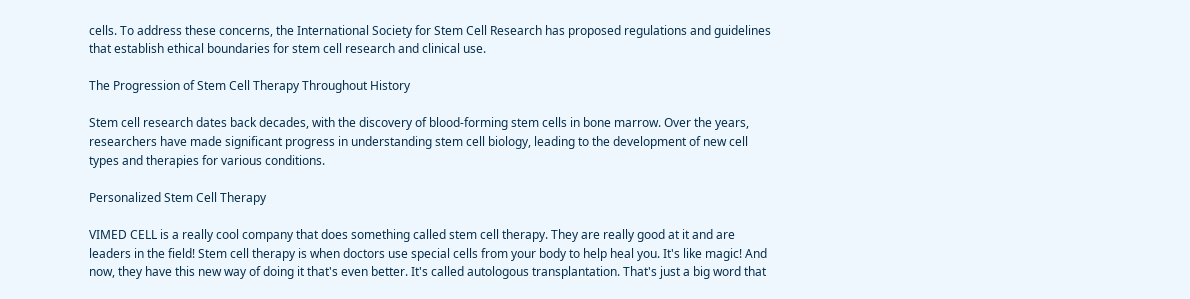cells. To address these concerns, the International Society for Stem Cell Research has proposed regulations and guidelines that establish ethical boundaries for stem cell research and clinical use.

The Progression of Stem Cell Therapy Throughout History

Stem cell research dates back decades, with the discovery of blood-forming stem cells in bone marrow. Over the years, researchers have made significant progress in understanding stem cell biology, leading to the development of new cell types and therapies for various conditions.

Personalized Stem Cell Therapy

VIMED CELL is a really cool company that does something called stem cell therapy. They are really good at it and are leaders in the field! Stem cell therapy is when doctors use special cells from your body to help heal you. It's like magic! And now, they have this new way of doing it that's even better. It's called autologous transplantation. That's just a big word that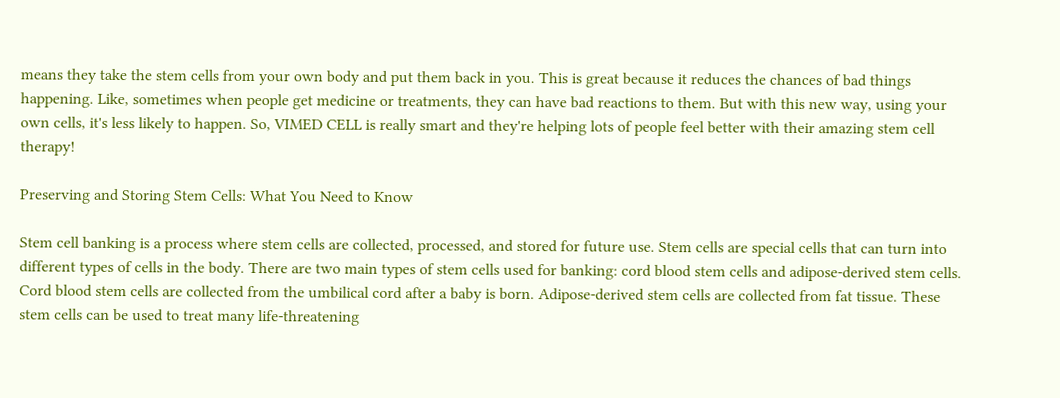means they take the stem cells from your own body and put them back in you. This is great because it reduces the chances of bad things happening. Like, sometimes when people get medicine or treatments, they can have bad reactions to them. But with this new way, using your own cells, it's less likely to happen. So, VIMED CELL is really smart and they're helping lots of people feel better with their amazing stem cell therapy!

Preserving and Storing Stem Cells: What You Need to Know

Stem cell banking is a process where stem cells are collected, processed, and stored for future use. Stem cells are special cells that can turn into different types of cells in the body. There are two main types of stem cells used for banking: cord blood stem cells and adipose-derived stem cells. Cord blood stem cells are collected from the umbilical cord after a baby is born. Adipose-derived stem cells are collected from fat tissue. These stem cells can be used to treat many life-threatening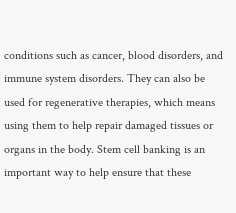conditions such as cancer, blood disorders, and immune system disorders. They can also be used for regenerative therapies, which means using them to help repair damaged tissues or organs in the body. Stem cell banking is an important way to help ensure that these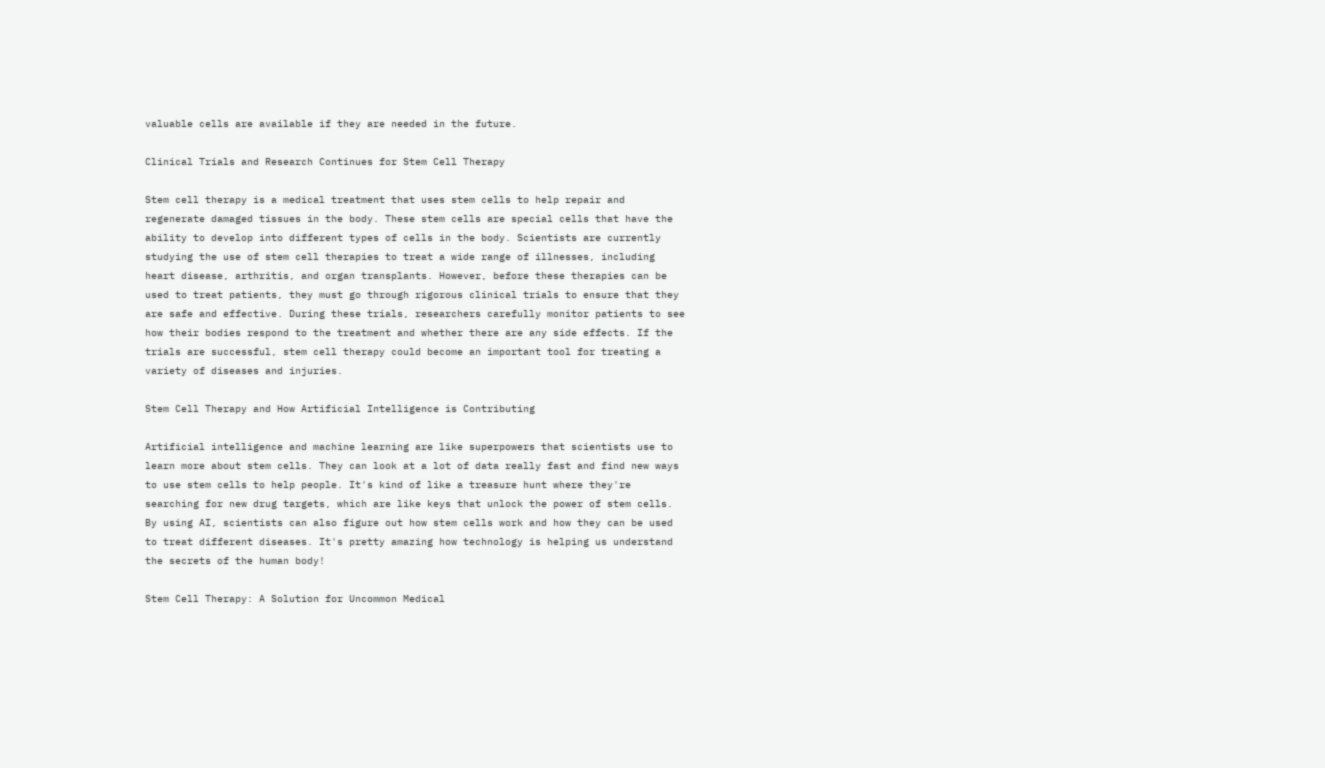valuable cells are available if they are needed in the future.

Clinical Trials and Research Continues for Stem Cell Therapy

Stem cell therapy is a medical treatment that uses stem cells to help repair and regenerate damaged tissues in the body. These stem cells are special cells that have the ability to develop into different types of cells in the body. Scientists are currently studying the use of stem cell therapies to treat a wide range of illnesses, including heart disease, arthritis, and organ transplants. However, before these therapies can be used to treat patients, they must go through rigorous clinical trials to ensure that they are safe and effective. During these trials, researchers carefully monitor patients to see how their bodies respond to the treatment and whether there are any side effects. If the trials are successful, stem cell therapy could become an important tool for treating a variety of diseases and injuries.

Stem Cell Therapy and How Artificial Intelligence is Contributing

Artificial intelligence and machine learning are like superpowers that scientists use to learn more about stem cells. They can look at a lot of data really fast and find new ways to use stem cells to help people. It's kind of like a treasure hunt where they're searching for new drug targets, which are like keys that unlock the power of stem cells. By using AI, scientists can also figure out how stem cells work and how they can be used to treat different diseases. It's pretty amazing how technology is helping us understand the secrets of the human body!

Stem Cell Therapy: A Solution for Uncommon Medical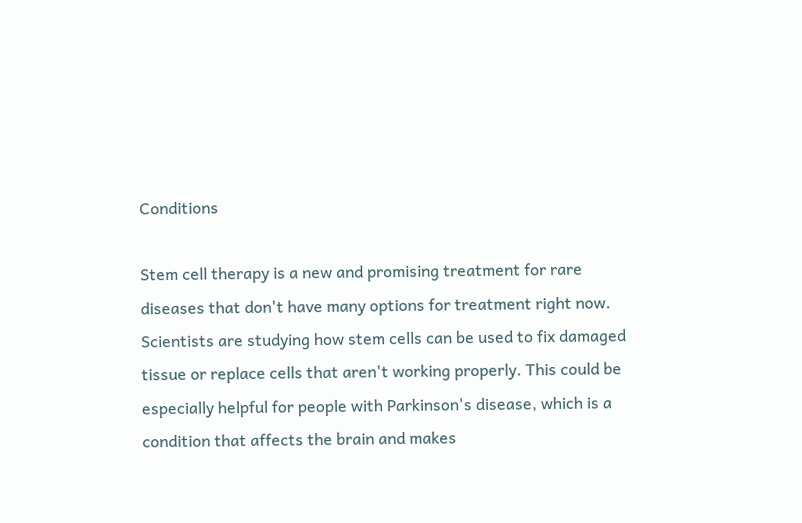Conditions

Stem cell therapy is a new and promising treatment for rare diseases that don't have many options for treatment right now. Scientists are studying how stem cells can be used to fix damaged tissue or replace cells that aren't working properly. This could be especially helpful for people with Parkinson's disease, which is a condition that affects the brain and makes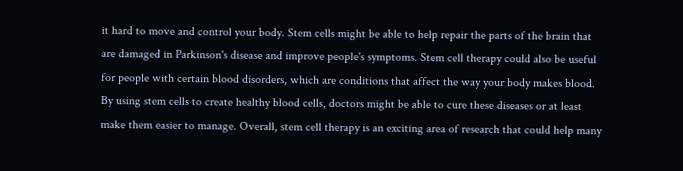it hard to move and control your body. Stem cells might be able to help repair the parts of the brain that are damaged in Parkinson's disease and improve people's symptoms. Stem cell therapy could also be useful for people with certain blood disorders, which are conditions that affect the way your body makes blood. By using stem cells to create healthy blood cells, doctors might be able to cure these diseases or at least make them easier to manage. Overall, stem cell therapy is an exciting area of research that could help many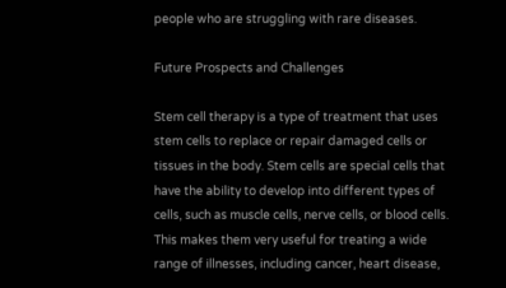people who are struggling with rare diseases.

Future Prospects and Challenges

Stem cell therapy is a type of treatment that uses stem cells to replace or repair damaged cells or tissues in the body. Stem cells are special cells that have the ability to develop into different types of cells, such as muscle cells, nerve cells, or blood cells. This makes them very useful for treating a wide range of illnesses, including cancer, heart disease,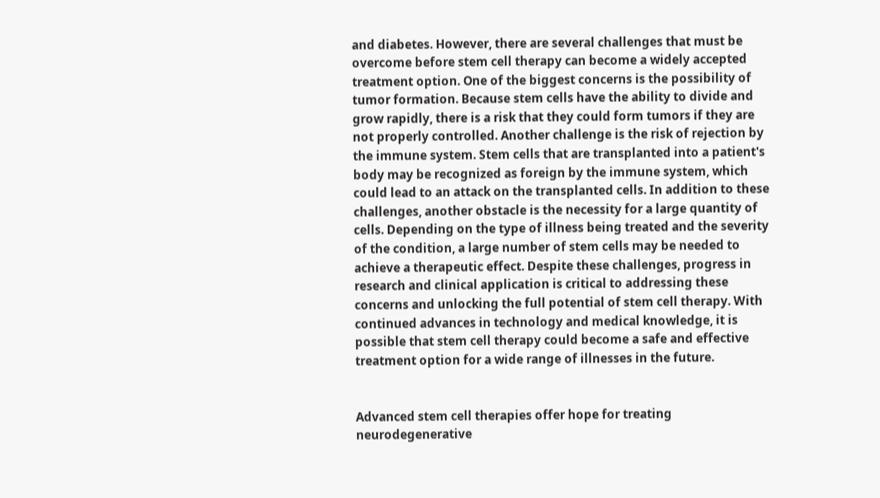and diabetes. However, there are several challenges that must be overcome before stem cell therapy can become a widely accepted treatment option. One of the biggest concerns is the possibility of tumor formation. Because stem cells have the ability to divide and grow rapidly, there is a risk that they could form tumors if they are not properly controlled. Another challenge is the risk of rejection by the immune system. Stem cells that are transplanted into a patient's body may be recognized as foreign by the immune system, which could lead to an attack on the transplanted cells. In addition to these challenges, another obstacle is the necessity for a large quantity of cells. Depending on the type of illness being treated and the severity of the condition, a large number of stem cells may be needed to achieve a therapeutic effect. Despite these challenges, progress in research and clinical application is critical to addressing these concerns and unlocking the full potential of stem cell therapy. With continued advances in technology and medical knowledge, it is possible that stem cell therapy could become a safe and effective treatment option for a wide range of illnesses in the future.


Advanced stem cell therapies offer hope for treating neurodegenerative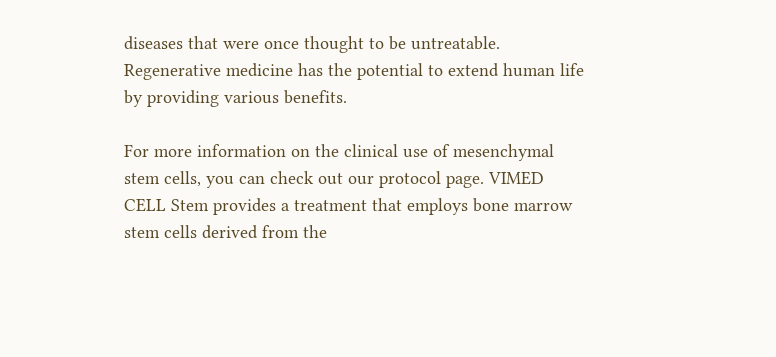diseases that were once thought to be untreatable. Regenerative medicine has the potential to extend human life by providing various benefits.

For more information on the clinical use of mesenchymal stem cells, you can check out our protocol page. VIMED CELL Stem provides a treatment that employs bone marrow stem cells derived from the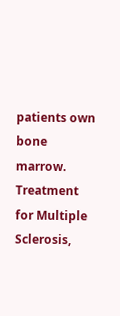patients own bone marrow. Treatment for Multiple Sclerosis,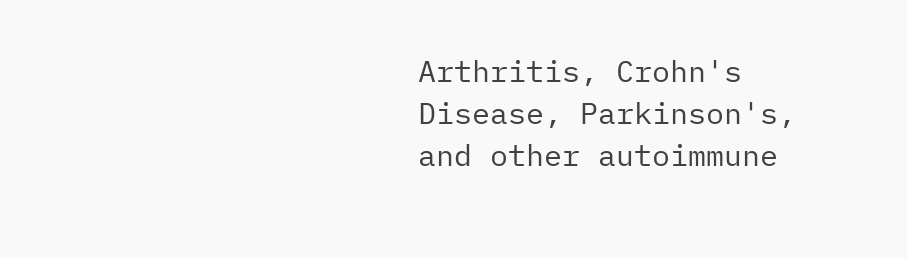Arthritis, Crohn's Disease, Parkinson's, and other autoimmune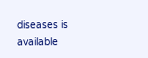diseases is available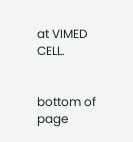at VIMED CELL.


bottom of page